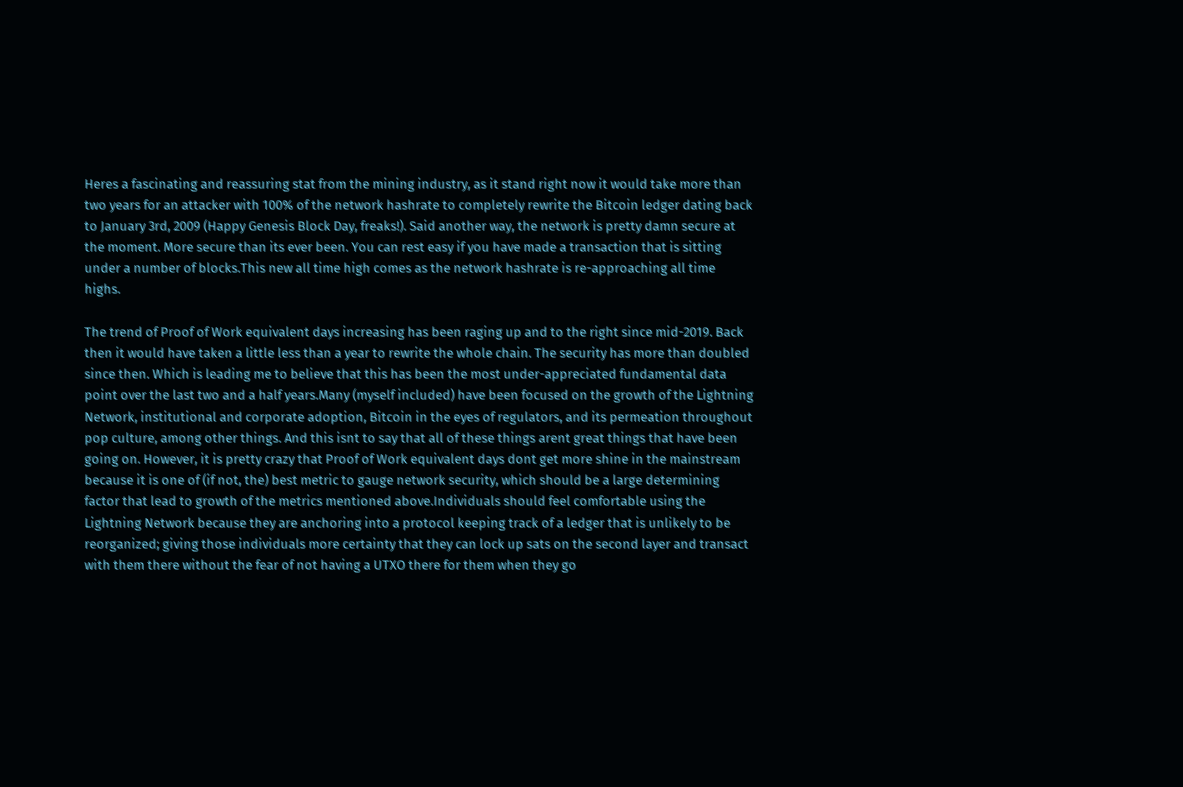Heres a fascinating and reassuring stat from the mining industry, as it stand right now it would take more than two years for an attacker with 100% of the network hashrate to completely rewrite the Bitcoin ledger dating back to January 3rd, 2009 (Happy Genesis Block Day, freaks!). Said another way, the network is pretty damn secure at the moment. More secure than its ever been. You can rest easy if you have made a transaction that is sitting under a number of blocks.This new all time high comes as the network hashrate is re-approaching all time highs.

The trend of Proof of Work equivalent days increasing has been raging up and to the right since mid-2019. Back then it would have taken a little less than a year to rewrite the whole chain. The security has more than doubled since then. Which is leading me to believe that this has been the most under-appreciated fundamental data point over the last two and a half years.Many (myself included) have been focused on the growth of the Lightning Network, institutional and corporate adoption, Bitcoin in the eyes of regulators, and its permeation throughout pop culture, among other things. And this isnt to say that all of these things arent great things that have been going on. However, it is pretty crazy that Proof of Work equivalent days dont get more shine in the mainstream because it is one of (if not, the) best metric to gauge network security, which should be a large determining factor that lead to growth of the metrics mentioned above.Individuals should feel comfortable using the Lightning Network because they are anchoring into a protocol keeping track of a ledger that is unlikely to be reorganized; giving those individuals more certainty that they can lock up sats on the second layer and transact with them there without the fear of not having a UTXO there for them when they go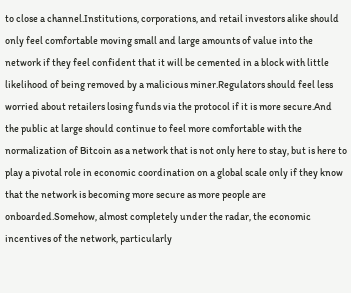to close a channel.Institutions, corporations, and retail investors alike should only feel comfortable moving small and large amounts of value into the network if they feel confident that it will be cemented in a block with little likelihood of being removed by a malicious miner.Regulators should feel less worried about retailers losing funds via the protocol if it is more secure.And the public at large should continue to feel more comfortable with the normalization of Bitcoin as a network that is not only here to stay, but is here to play a pivotal role in economic coordination on a global scale only if they know that the network is becoming more secure as more people are onboarded.Somehow, almost completely under the radar, the economic incentives of the network, particularly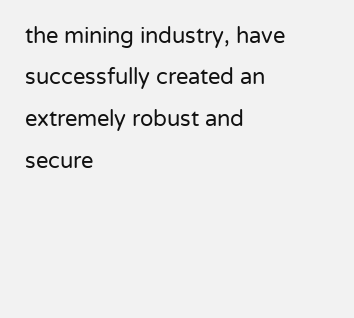the mining industry, have successfully created an extremely robust and secure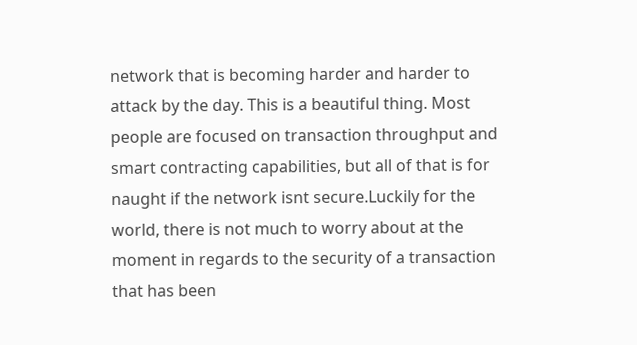network that is becoming harder and harder to attack by the day. This is a beautiful thing. Most people are focused on transaction throughput and smart contracting capabilities, but all of that is for naught if the network isnt secure.Luckily for the world, there is not much to worry about at the moment in regards to the security of a transaction that has been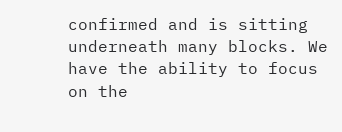confirmed and is sitting underneath many blocks. We have the ability to focus on the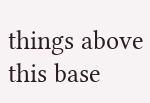things above this base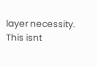layer necessity. This isnt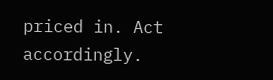priced in. Act accordingly.